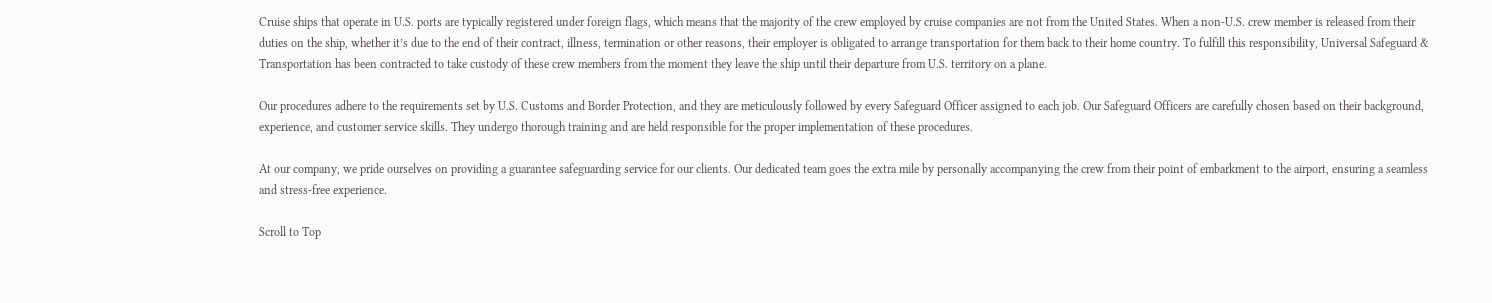Cruise ships that operate in U.S. ports are typically registered under foreign flags, which means that the majority of the crew employed by cruise companies are not from the United States. When a non-U.S. crew member is released from their duties on the ship, whether it’s due to the end of their contract, illness, termination or other reasons, their employer is obligated to arrange transportation for them back to their home country. To fulfill this responsibility, Universal Safeguard & Transportation has been contracted to take custody of these crew members from the moment they leave the ship until their departure from U.S. territory on a plane.

Our procedures adhere to the requirements set by U.S. Customs and Border Protection, and they are meticulously followed by every Safeguard Officer assigned to each job. Our Safeguard Officers are carefully chosen based on their background, experience, and customer service skills. They undergo thorough training and are held responsible for the proper implementation of these procedures.

At our company, we pride ourselves on providing a guarantee safeguarding service for our clients. Our dedicated team goes the extra mile by personally accompanying the crew from their point of embarkment to the airport, ensuring a seamless and stress-free experience.

Scroll to Top